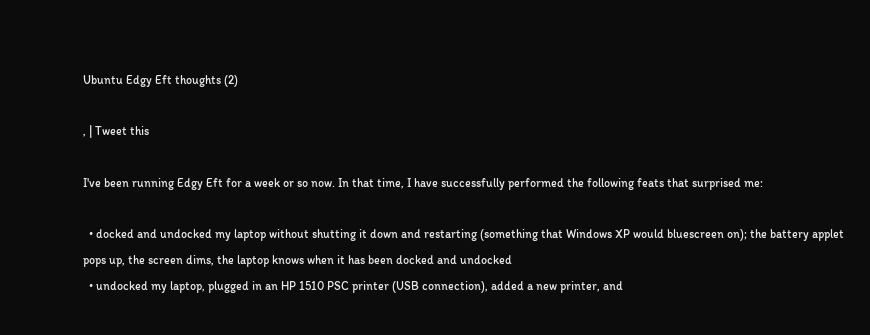Ubuntu Edgy Eft thoughts (2)

, | Tweet this

I've been running Edgy Eft for a week or so now. In that time, I have successfully performed the following feats that surprised me:

  • docked and undocked my laptop without shutting it down and restarting (something that Windows XP would bluescreen on); the battery applet pops up, the screen dims, the laptop knows when it has been docked and undocked
  • undocked my laptop, plugged in an HP 1510 PSC printer (USB connection), added a new printer, and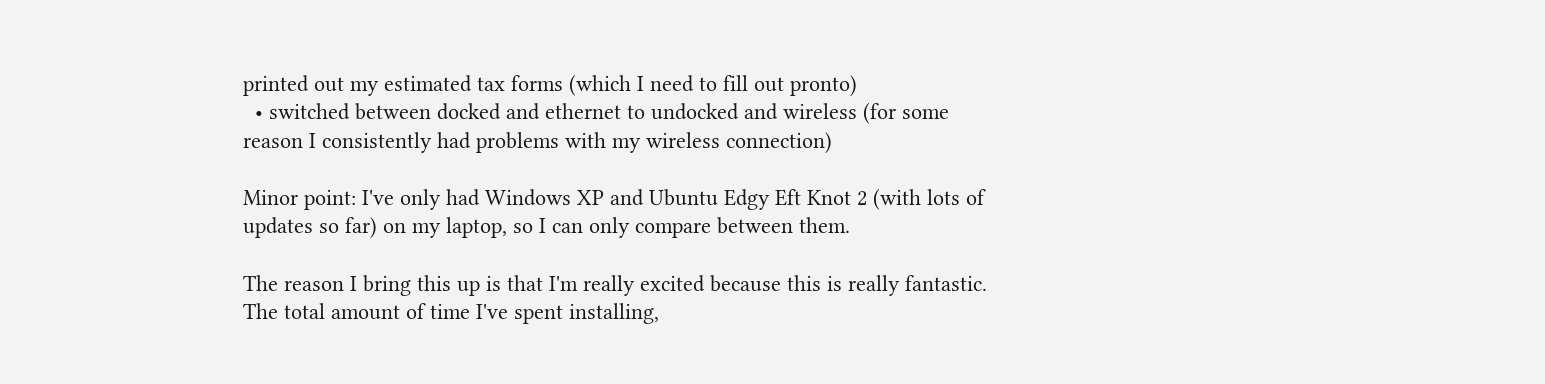printed out my estimated tax forms (which I need to fill out pronto)
  • switched between docked and ethernet to undocked and wireless (for some reason I consistently had problems with my wireless connection)

Minor point: I've only had Windows XP and Ubuntu Edgy Eft Knot 2 (with lots of updates so far) on my laptop, so I can only compare between them.

The reason I bring this up is that I'm really excited because this is really fantastic. The total amount of time I've spent installing,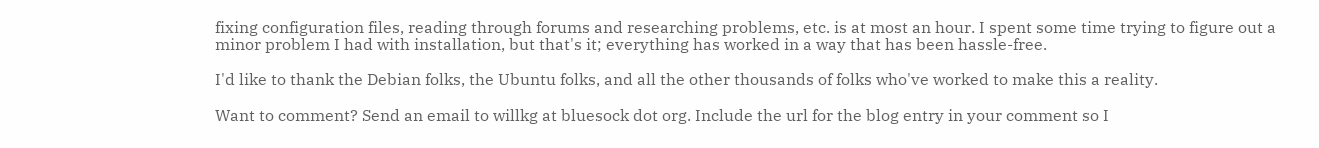fixing configuration files, reading through forums and researching problems, etc. is at most an hour. I spent some time trying to figure out a minor problem I had with installation, but that's it; everything has worked in a way that has been hassle-free.

I'd like to thank the Debian folks, the Ubuntu folks, and all the other thousands of folks who've worked to make this a reality.

Want to comment? Send an email to willkg at bluesock dot org. Include the url for the blog entry in your comment so I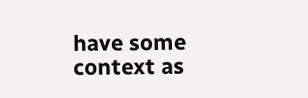have some context as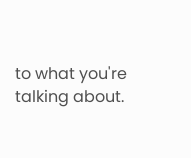to what you're talking about.